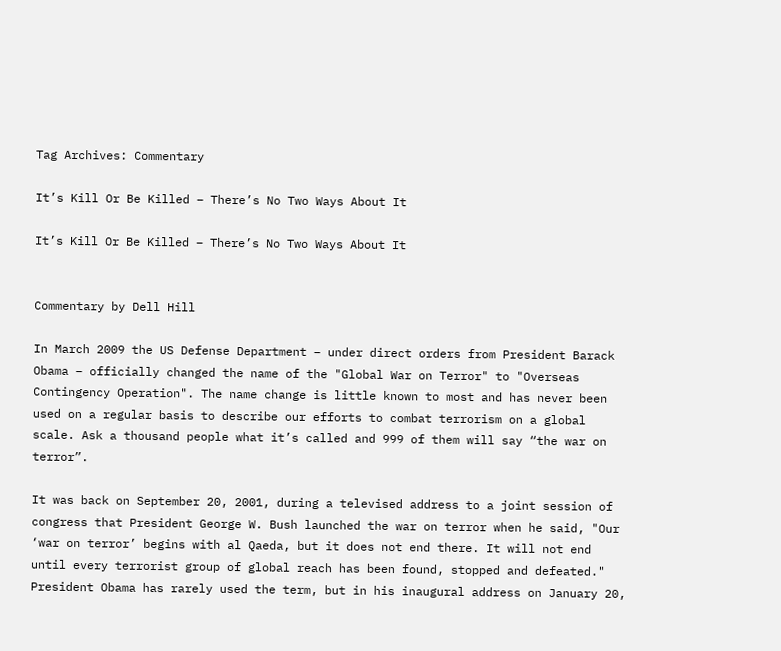Tag Archives: Commentary

It’s Kill Or Be Killed – There’s No Two Ways About It

It’s Kill Or Be Killed – There’s No Two Ways About It


Commentary by Dell Hill

In March 2009 the US Defense Department – under direct orders from President Barack Obama – officially changed the name of the "Global War on Terror" to "Overseas Contingency Operation". The name change is little known to most and has never been used on a regular basis to describe our efforts to combat terrorism on a global scale. Ask a thousand people what it’s called and 999 of them will say “the war on terror”.

It was back on September 20, 2001, during a televised address to a joint session of congress that President George W. Bush launched the war on terror when he said, "Our ‘war on terror’ begins with al Qaeda, but it does not end there. It will not end until every terrorist group of global reach has been found, stopped and defeated." President Obama has rarely used the term, but in his inaugural address on January 20,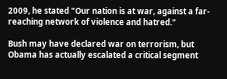2009, he stated "Our nation is at war, against a far-reaching network of violence and hatred."

Bush may have declared war on terrorism, but Obama has actually escalated a critical segment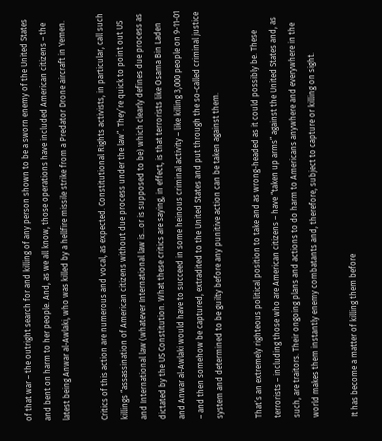of that war – the outright search for and killing of any person shown to be a sworn enemy of the United States and bent on harm to her people. And, as we all know, those operations have included American citizens – the latest being Anwar al-Awlaki, who was killed by a hellfire missile strike from a Predator Drone aircraft in Yemen.

Critics of this action are numerous and vocal, as expected. Constitutional Rights activists, in particular, call such killings “assassination of American citizens without due process under the law”. They’re quick to point out US and International law (whatever International law is…or is supposed to be) which clearly defines due process as dictated by the US Constitution. What these critics are saying, in effect, is that terrorists like Osama Bin Laden and Anwar al-Awlaki would have to succeed in some heinous criminal activity – like killing 3,000 people on 9-11-01 – and then somehow be captured, extradited to the United States and put through the so-called criminal justice system and determined to be guilty before any punitive action can be taken against them.

That’s an extremely righteous political position to take and as wrong-headed as it could possibly be. These terrorists – including those who are American citizens – have “taken up arms” against the United States and, as such, are traitors. Their ongoing plans and actions to do harm to Americans anywhere and everywhere in the world makes them instantly enemy combatants and, therefore, subject to capture or killing on sight.

It has become a matter of killing them before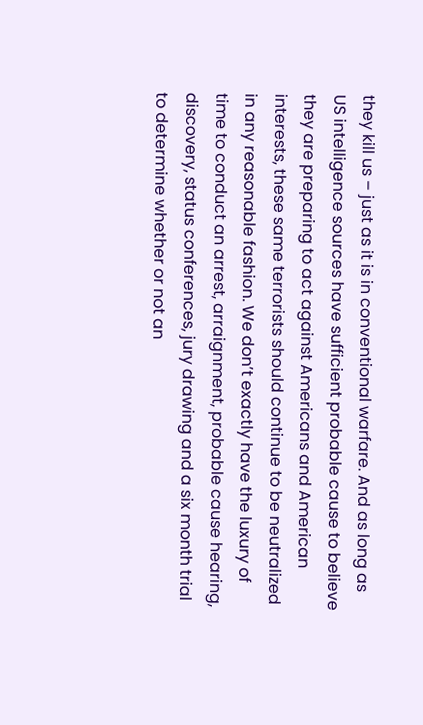they kill us – just as it is in conventional warfare. And as long as US intelligence sources have sufficient probable cause to believe they are preparing to act against Americans and American interests, these same terrorists should continue to be neutralized in any reasonable fashion. We don’t exactly have the luxury of time to conduct an arrest, arraignment, probable cause hearing, discovery, status conferences, jury drawing and a six month trial to determine whether or not an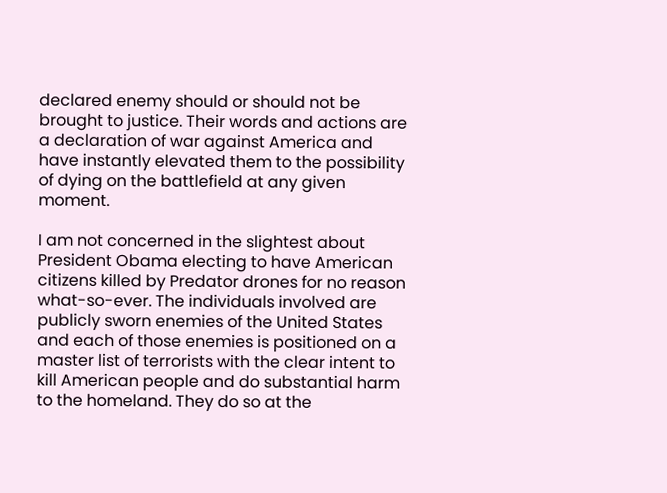declared enemy should or should not be brought to justice. Their words and actions are a declaration of war against America and have instantly elevated them to the possibility of dying on the battlefield at any given moment.

I am not concerned in the slightest about President Obama electing to have American citizens killed by Predator drones for no reason what-so-ever. The individuals involved are publicly sworn enemies of the United States and each of those enemies is positioned on a master list of terrorists with the clear intent to kill American people and do substantial harm to the homeland. They do so at the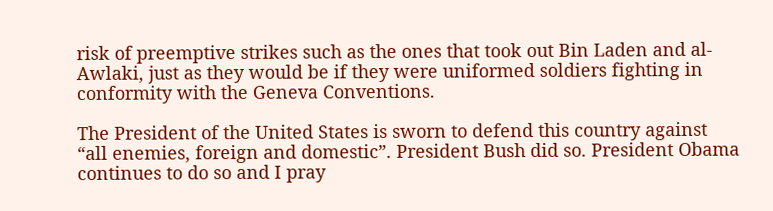risk of preemptive strikes such as the ones that took out Bin Laden and al-Awlaki, just as they would be if they were uniformed soldiers fighting in conformity with the Geneva Conventions.

The President of the United States is sworn to defend this country against “all enemies, foreign and domestic”. President Bush did so. President Obama continues to do so and I pray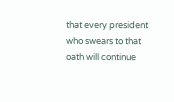that every president who swears to that oath will continue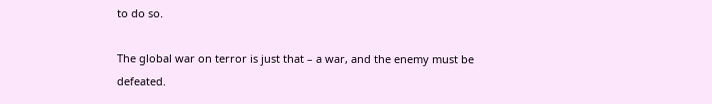to do so.

The global war on terror is just that – a war, and the enemy must be defeated.